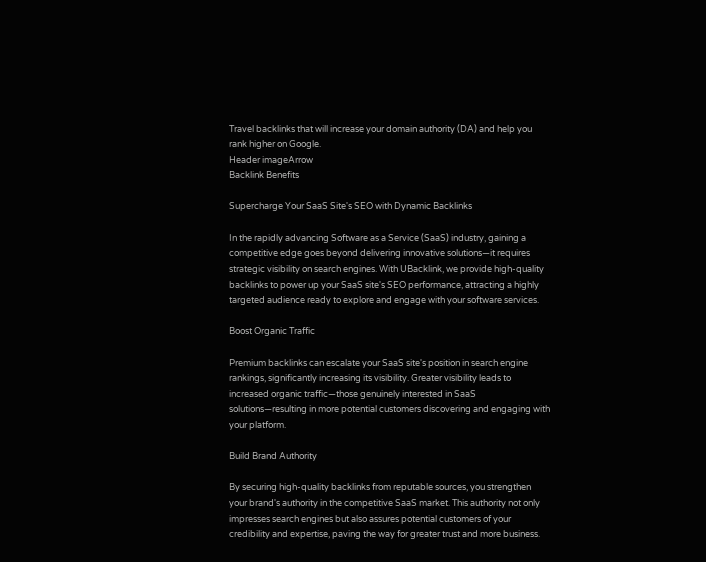Travel backlinks that will increase your domain authority (DA) and help you rank higher on Google.
Header imageArrow
Backlink Benefits

Supercharge Your SaaS Site's SEO with Dynamic Backlinks

In the rapidly advancing Software as a Service (SaaS) industry, gaining a competitive edge goes beyond delivering innovative solutions—it requires strategic visibility on search engines. With UBacklink, we provide high-quality backlinks to power up your SaaS site's SEO performance, attracting a highly targeted audience ready to explore and engage with your software services.

Boost Organic Traffic

Premium backlinks can escalate your SaaS site's position in search engine rankings, significantly increasing its visibility. Greater visibility leads to increased organic traffic—those genuinely interested in SaaS solutions—resulting in more potential customers discovering and engaging with your platform.

Build Brand Authority

By securing high-quality backlinks from reputable sources, you strengthen your brand's authority in the competitive SaaS market. This authority not only impresses search engines but also assures potential customers of your credibility and expertise, paving the way for greater trust and more business.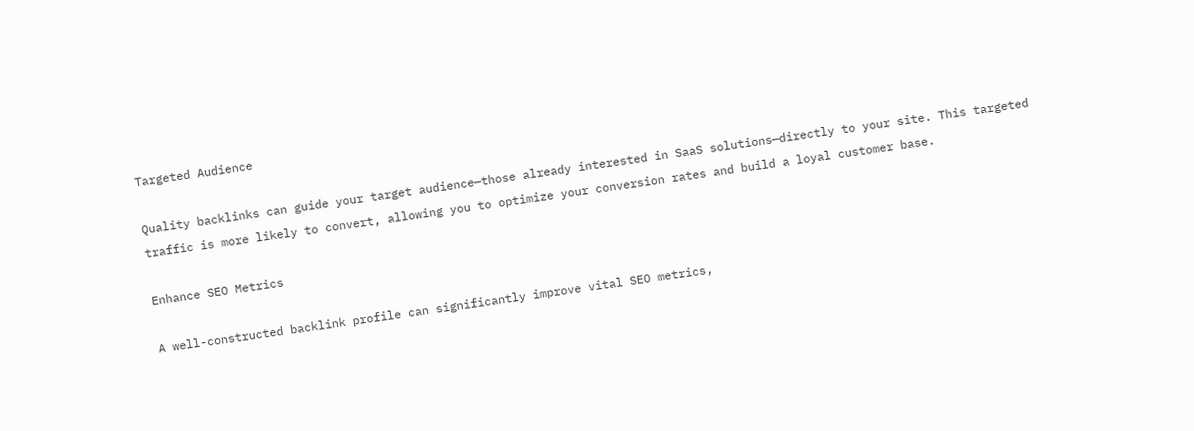Targeted Audience

Quality backlinks can guide your target audience—those already interested in SaaS solutions—directly to your site. This targeted traffic is more likely to convert, allowing you to optimize your conversion rates and build a loyal customer base.

Enhance SEO Metrics

A well-constructed backlink profile can significantly improve vital SEO metrics,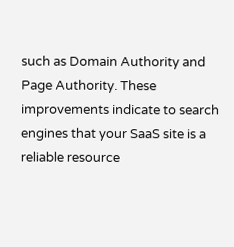such as Domain Authority and Page Authority. These improvements indicate to search engines that your SaaS site is a reliable resource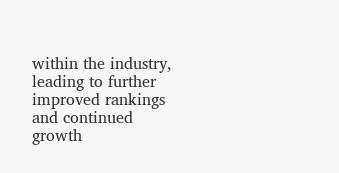within the industry, leading to further improved rankings and continued growth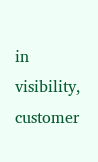in visibility, customer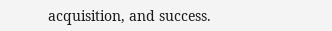acquisition, and success.